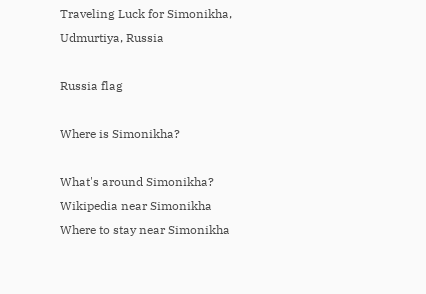Traveling Luck for Simonikha, Udmurtiya, Russia

Russia flag

Where is Simonikha?

What's around Simonikha?
Wikipedia near Simonikha
Where to stay near Simonikha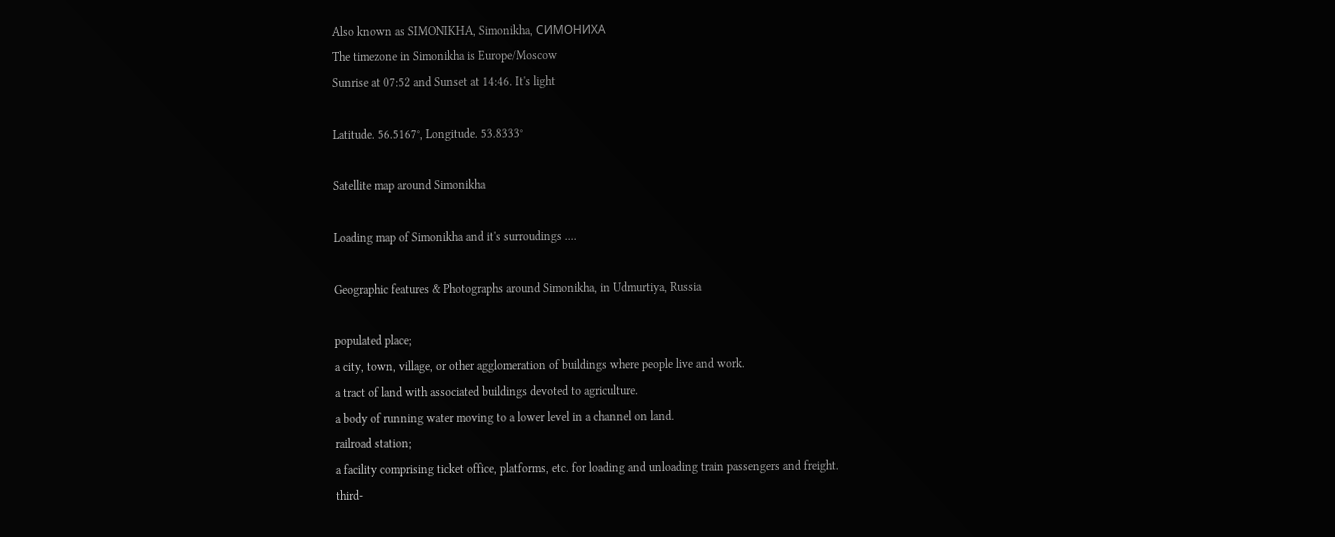Also known as SIMONIKHA, Simonikha, СИМОНИХА
The timezone in Simonikha is Europe/Moscow
Sunrise at 07:52 and Sunset at 14:46. It's light

Latitude. 56.5167°, Longitude. 53.8333°

Satellite map around Simonikha

Loading map of Simonikha and it's surroudings ....

Geographic features & Photographs around Simonikha, in Udmurtiya, Russia

populated place;
a city, town, village, or other agglomeration of buildings where people live and work.
a tract of land with associated buildings devoted to agriculture.
a body of running water moving to a lower level in a channel on land.
railroad station;
a facility comprising ticket office, platforms, etc. for loading and unloading train passengers and freight.
third-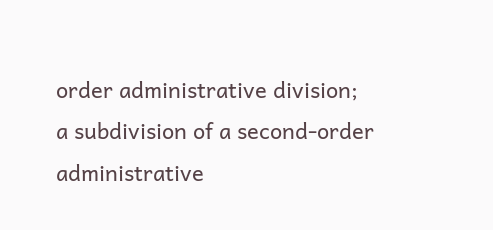order administrative division;
a subdivision of a second-order administrative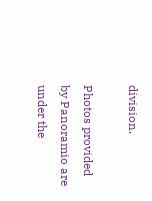division.

Photos provided by Panoramio are under the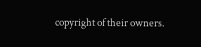copyright of their owners.